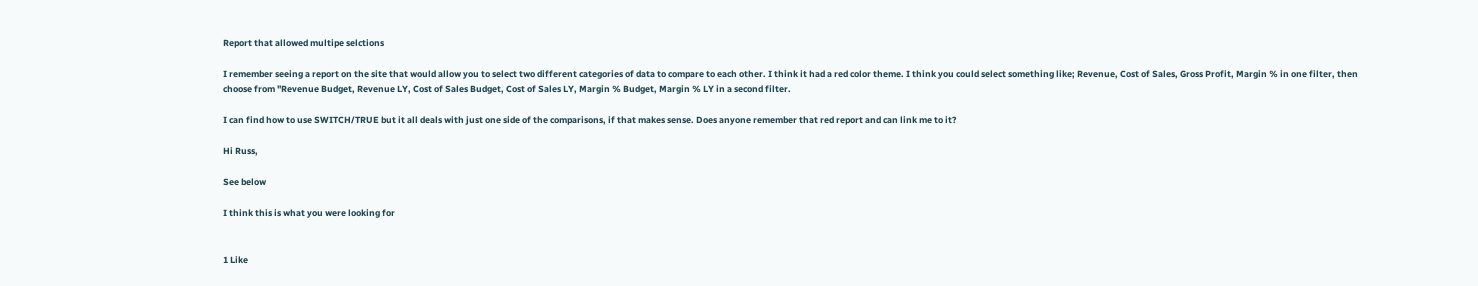Report that allowed multipe selctions

I remember seeing a report on the site that would allow you to select two different categories of data to compare to each other. I think it had a red color theme. I think you could select something like; Revenue, Cost of Sales, Gross Profit, Margin % in one filter, then choose from "Revenue Budget, Revenue LY, Cost of Sales Budget, Cost of Sales LY, Margin % Budget, Margin % LY in a second filter.

I can find how to use SWITCH/TRUE but it all deals with just one side of the comparisons, if that makes sense. Does anyone remember that red report and can link me to it?

Hi Russ,

See below

I think this is what you were looking for


1 Like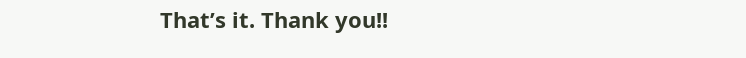That’s it. Thank you!!